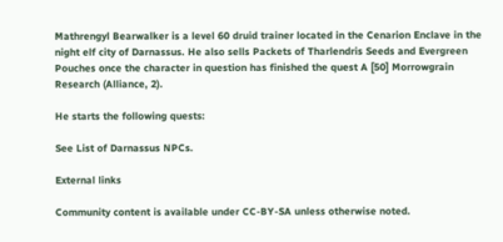Mathrengyl Bearwalker is a level 60 druid trainer located in the Cenarion Enclave in the night elf city of Darnassus. He also sells Packets of Tharlendris Seeds and Evergreen Pouches once the character in question has finished the quest A [50] Morrowgrain Research (Alliance, 2).

He starts the following quests:

See List of Darnassus NPCs.

External links

Community content is available under CC-BY-SA unless otherwise noted.